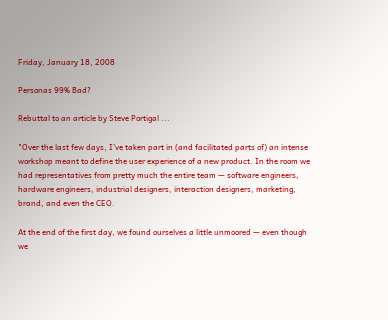Friday, January 18, 2008

Personas 99% Bad?

Rebuttal to an article by Steve Portigal ...

"Over the last few days, I’ve taken part in (and facilitated parts of) an intense workshop meant to define the user experience of a new product. In the room we had representatives from pretty much the entire team — software engineers, hardware engineers, industrial designers, interaction designers, marketing, brand, and even the CEO.

At the end of the first day, we found ourselves a little unmoored — even though we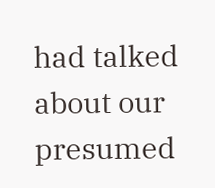had talked about our presumed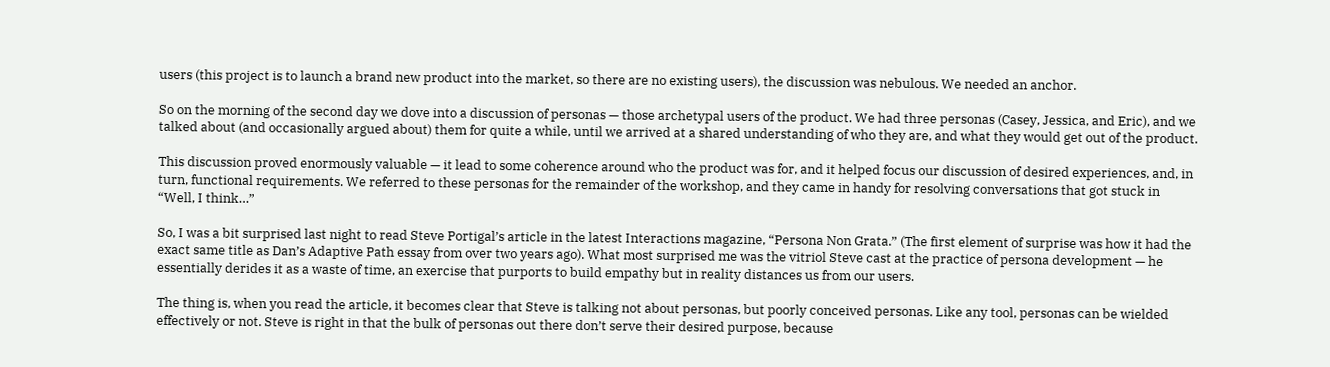users (this project is to launch a brand new product into the market, so there are no existing users), the discussion was nebulous. We needed an anchor.

So on the morning of the second day we dove into a discussion of personas — those archetypal users of the product. We had three personas (Casey, Jessica, and Eric), and we talked about (and occasionally argued about) them for quite a while, until we arrived at a shared understanding of who they are, and what they would get out of the product.

This discussion proved enormously valuable — it lead to some coherence around who the product was for, and it helped focus our discussion of desired experiences, and, in turn, functional requirements. We referred to these personas for the remainder of the workshop, and they came in handy for resolving conversations that got stuck in “Well, I think…”

So, I was a bit surprised last night to read Steve Portigal’s article in the latest Interactions magazine, “Persona Non Grata.” (The first element of surprise was how it had the exact same title as Dan’s Adaptive Path essay from over two years ago). What most surprised me was the vitriol Steve cast at the practice of persona development — he essentially derides it as a waste of time, an exercise that purports to build empathy but in reality distances us from our users.

The thing is, when you read the article, it becomes clear that Steve is talking not about personas, but poorly conceived personas. Like any tool, personas can be wielded effectively or not. Steve is right in that the bulk of personas out there don’t serve their desired purpose, because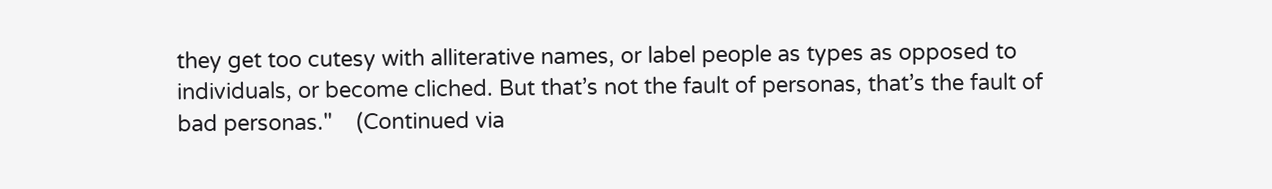they get too cutesy with alliterative names, or label people as types as opposed to individuals, or become cliched. But that’s not the fault of personas, that’s the fault of bad personas."    (Continued via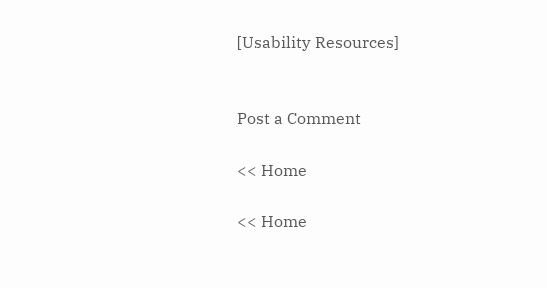[Usability Resources]


Post a Comment

<< Home

<< Home